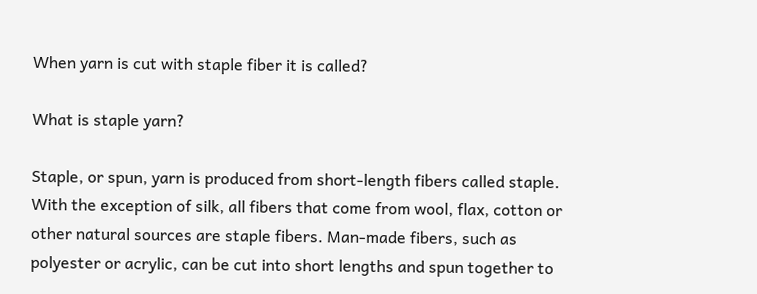When yarn is cut with staple fiber it is called?

What is staple yarn?

Staple, or spun, yarn is produced from short-length fibers called staple. With the exception of silk, all fibers that come from wool, flax, cotton or other natural sources are staple fibers. Man-made fibers, such as polyester or acrylic, can be cut into short lengths and spun together to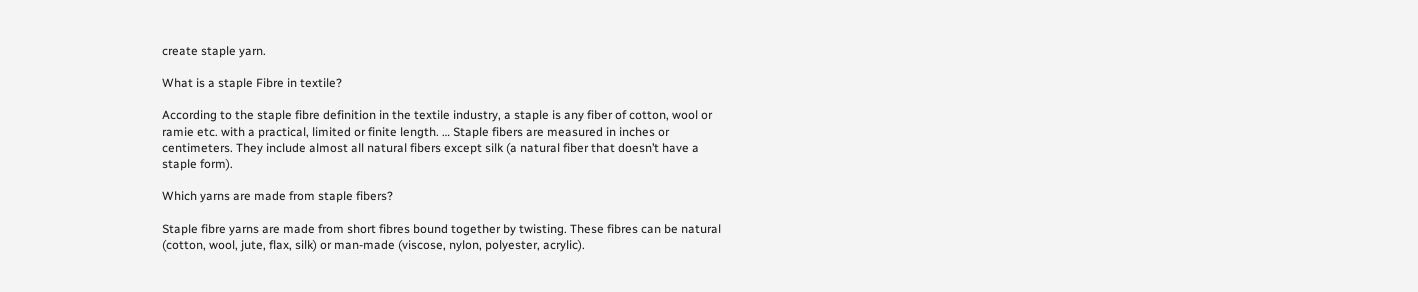create staple yarn.

What is a staple Fibre in textile?

According to the staple fibre definition in the textile industry, a staple is any fiber of cotton, wool or ramie etc. with a practical, limited or finite length. … Staple fibers are measured in inches or centimeters. They include almost all natural fibers except silk (a natural fiber that doesn’t have a staple form).

Which yarns are made from staple fibers?

Staple fibre yarns are made from short fibres bound together by twisting. These fibres can be natural (cotton, wool, jute, flax, silk) or man-made (viscose, nylon, polyester, acrylic).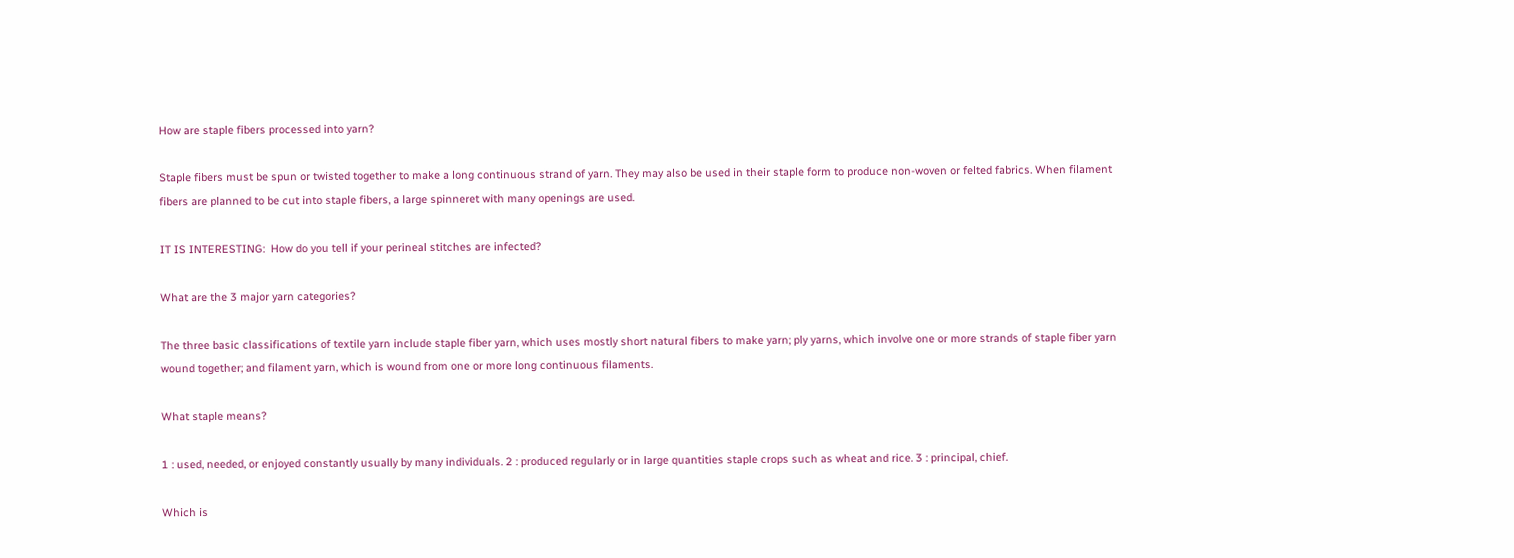How are staple fibers processed into yarn?

Staple fibers must be spun or twisted together to make a long continuous strand of yarn. They may also be used in their staple form to produce non-woven or felted fabrics. When filament fibers are planned to be cut into staple fibers, a large spinneret with many openings are used.

IT IS INTERESTING:  How do you tell if your perineal stitches are infected?

What are the 3 major yarn categories?

The three basic classifications of textile yarn include staple fiber yarn, which uses mostly short natural fibers to make yarn; ply yarns, which involve one or more strands of staple fiber yarn wound together; and filament yarn, which is wound from one or more long continuous filaments.

What staple means?

1 : used, needed, or enjoyed constantly usually by many individuals. 2 : produced regularly or in large quantities staple crops such as wheat and rice. 3 : principal, chief.

Which is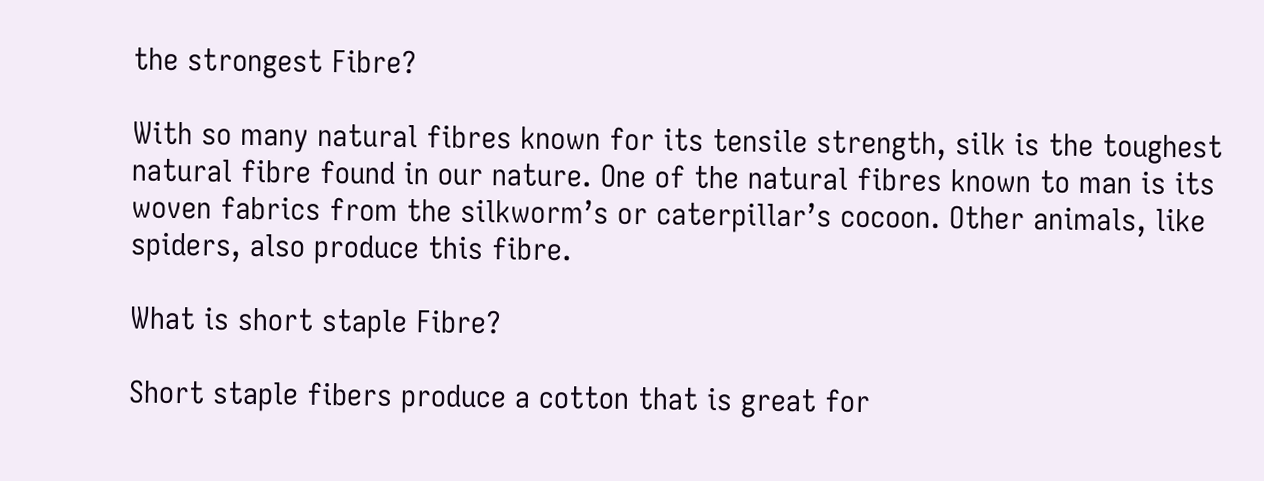the strongest Fibre?

With so many natural fibres known for its tensile strength, silk is the toughest natural fibre found in our nature. One of the natural fibres known to man is its woven fabrics from the silkworm’s or caterpillar’s cocoon. Other animals, like spiders, also produce this fibre.

What is short staple Fibre?

Short staple fibers produce a cotton that is great for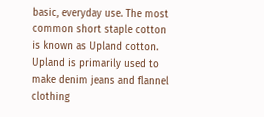basic, everyday use. The most common short staple cotton is known as Upland cotton. Upland is primarily used to make denim jeans and flannel clothing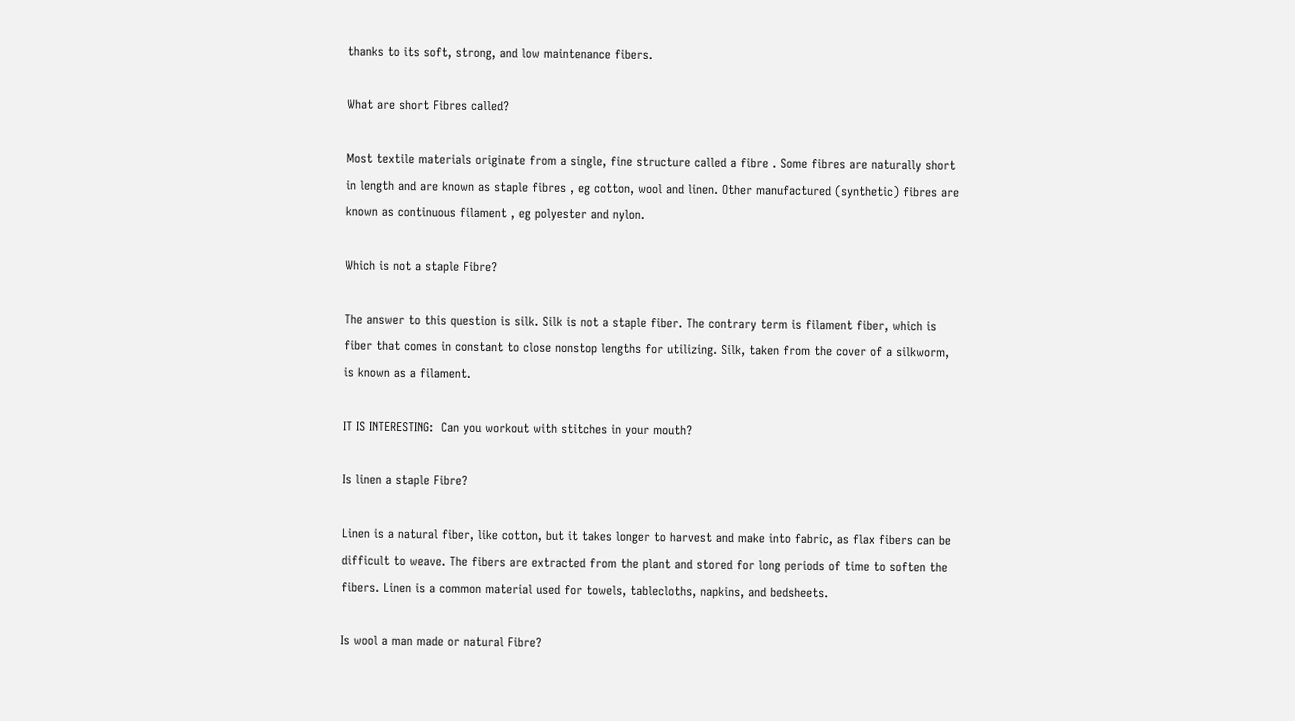thanks to its soft, strong, and low maintenance fibers.

What are short Fibres called?

Most textile materials originate from a single, fine structure called a fibre . Some fibres are naturally short in length and are known as staple fibres , eg cotton, wool and linen. Other manufactured (synthetic) fibres are known as continuous filament , eg polyester and nylon.

Which is not a staple Fibre?

The answer to this question is silk. Silk is not a staple fiber. The contrary term is filament fiber, which is fiber that comes in constant to close nonstop lengths for utilizing. Silk, taken from the cover of a silkworm, is known as a filament.

IT IS INTERESTING:  Can you workout with stitches in your mouth?

Is linen a staple Fibre?

Linen is a natural fiber, like cotton, but it takes longer to harvest and make into fabric, as flax fibers can be difficult to weave. The fibers are extracted from the plant and stored for long periods of time to soften the fibers. Linen is a common material used for towels, tablecloths, napkins, and bedsheets.

Is wool a man made or natural Fibre?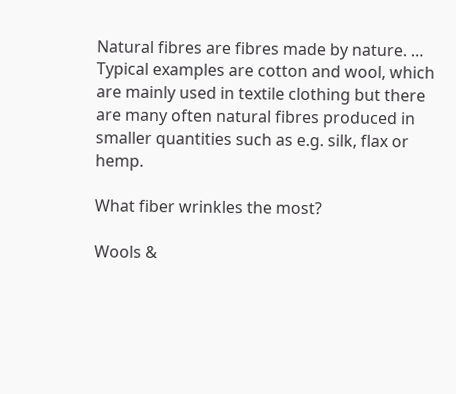Natural fibres are fibres made by nature. … Typical examples are cotton and wool, which are mainly used in textile clothing but there are many often natural fibres produced in smaller quantities such as e.g. silk, flax or hemp.

What fiber wrinkles the most?

Wools &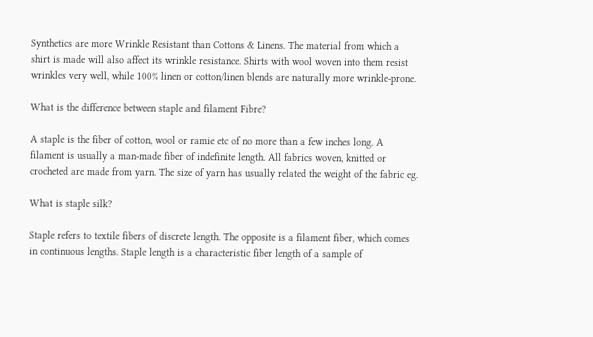Synthetics are more Wrinkle Resistant than Cottons & Linens. The material from which a shirt is made will also affect its wrinkle resistance. Shirts with wool woven into them resist wrinkles very well, while 100% linen or cotton/linen blends are naturally more wrinkle-prone.

What is the difference between staple and filament Fibre?

A staple is the fiber of cotton, wool or ramie etc of no more than a few inches long. A filament is usually a man-made fiber of indefinite length. All fabrics woven, knitted or crocheted are made from yarn. The size of yarn has usually related the weight of the fabric eg.

What is staple silk?

Staple refers to textile fibers of discrete length. The opposite is a filament fiber, which comes in continuous lengths. Staple length is a characteristic fiber length of a sample of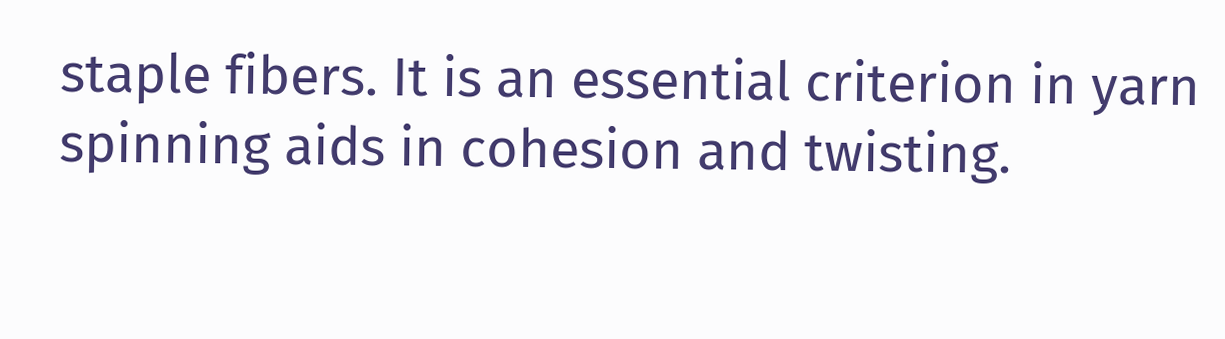staple fibers. It is an essential criterion in yarn spinning aids in cohesion and twisting.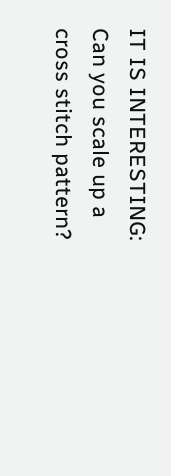IT IS INTERESTING:  Can you scale up a cross stitch pattern?